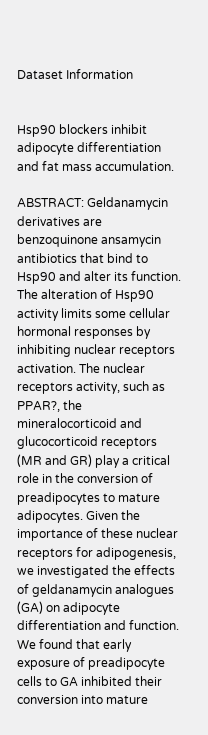Dataset Information


Hsp90 blockers inhibit adipocyte differentiation and fat mass accumulation.

ABSTRACT: Geldanamycin derivatives are benzoquinone ansamycin antibiotics that bind to Hsp90 and alter its function. The alteration of Hsp90 activity limits some cellular hormonal responses by inhibiting nuclear receptors activation. The nuclear receptors activity, such as PPAR?, the mineralocorticoid and glucocorticoid receptors (MR and GR) play a critical role in the conversion of preadipocytes to mature adipocytes. Given the importance of these nuclear receptors for adipogenesis, we investigated the effects of geldanamycin analogues (GA) on adipocyte differentiation and function. We found that early exposure of preadipocyte cells to GA inhibited their conversion into mature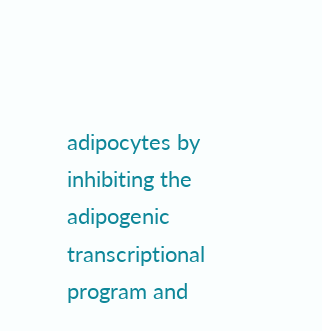adipocytes by inhibiting the adipogenic transcriptional program and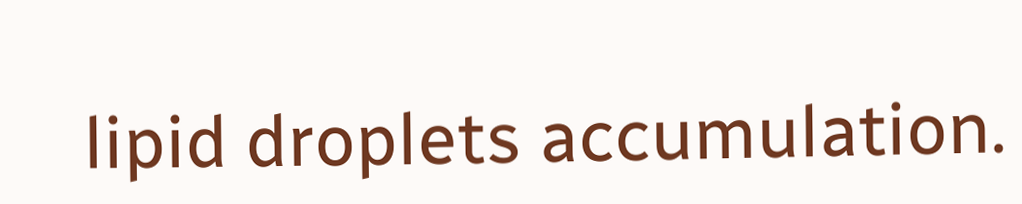lipid droplets accumulation.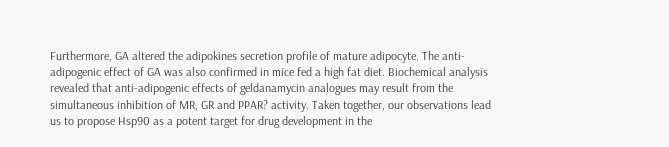Furthermore, GA altered the adipokines secretion profile of mature adipocyte. The anti-adipogenic effect of GA was also confirmed in mice fed a high fat diet. Biochemical analysis revealed that anti-adipogenic effects of geldanamycin analogues may result from the simultaneous inhibition of MR, GR and PPAR? activity. Taken together, our observations lead us to propose Hsp90 as a potent target for drug development in the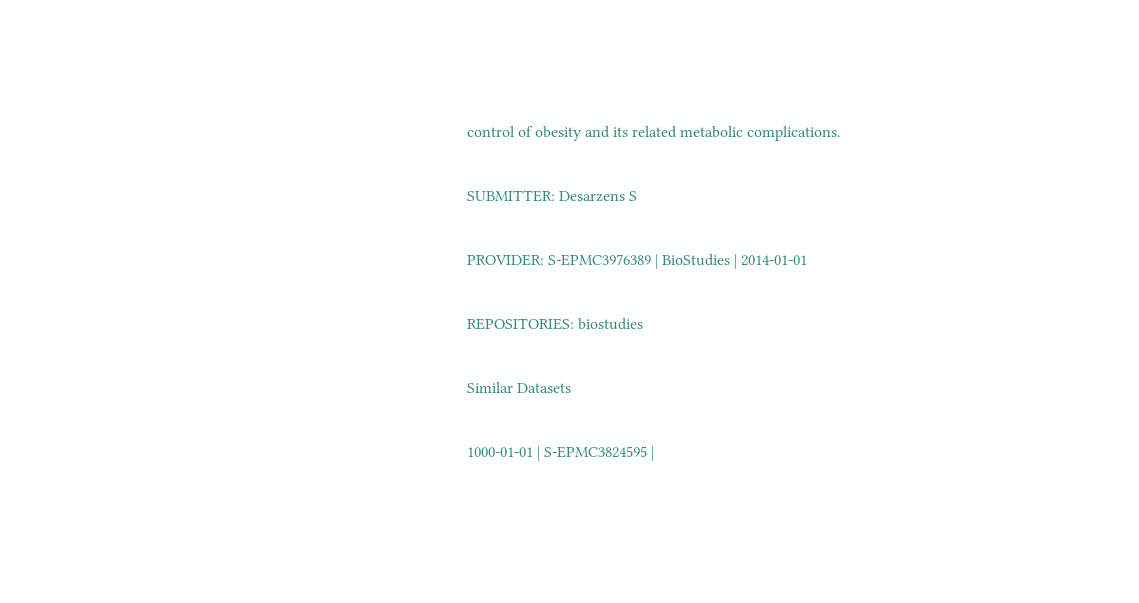control of obesity and its related metabolic complications.

SUBMITTER: Desarzens S

PROVIDER: S-EPMC3976389 | BioStudies | 2014-01-01

REPOSITORIES: biostudies

Similar Datasets

1000-01-01 | S-EPMC3824595 |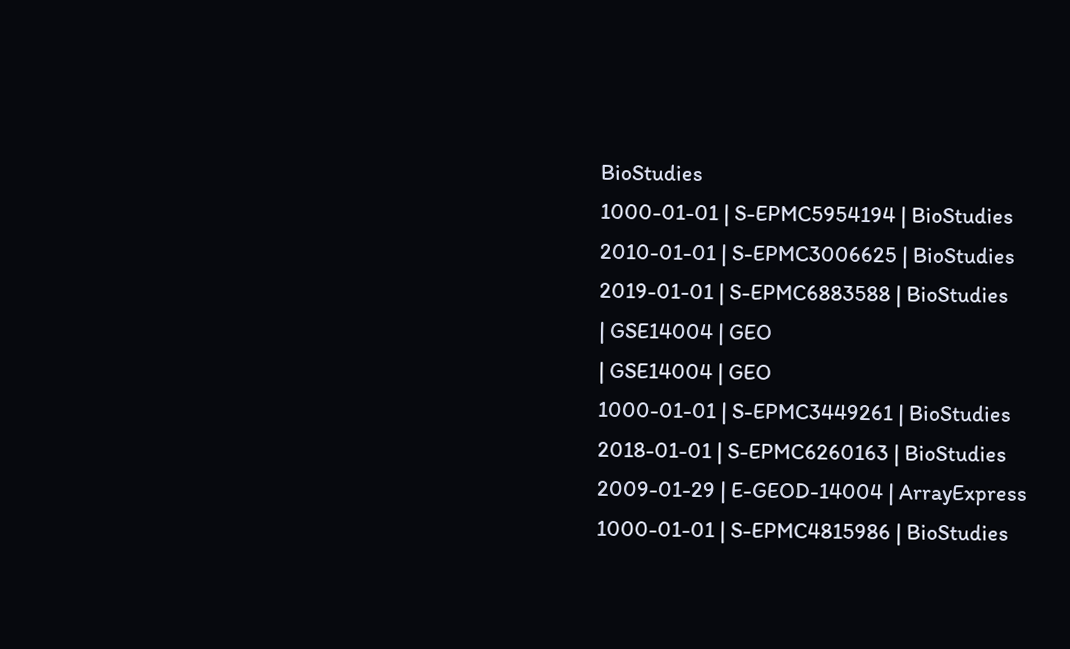BioStudies
1000-01-01 | S-EPMC5954194 | BioStudies
2010-01-01 | S-EPMC3006625 | BioStudies
2019-01-01 | S-EPMC6883588 | BioStudies
| GSE14004 | GEO
| GSE14004 | GEO
1000-01-01 | S-EPMC3449261 | BioStudies
2018-01-01 | S-EPMC6260163 | BioStudies
2009-01-29 | E-GEOD-14004 | ArrayExpress
1000-01-01 | S-EPMC4815986 | BioStudies